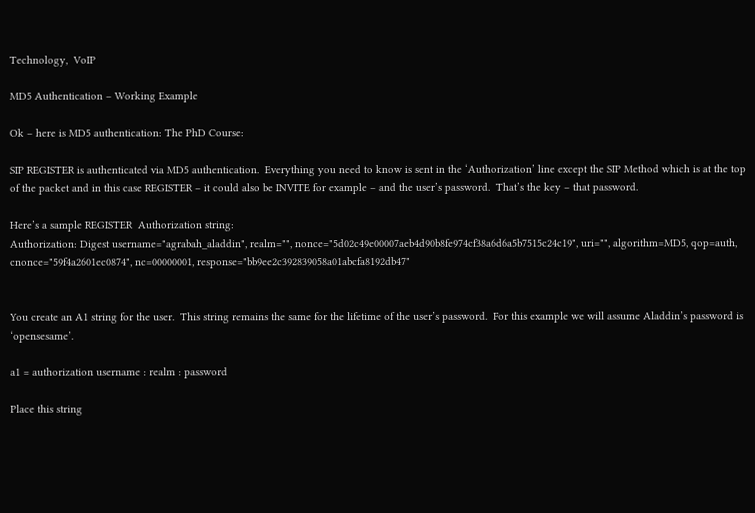Technology,  VoIP

MD5 Authentication – Working Example

Ok – here is MD5 authentication: The PhD Course:

SIP REGISTER is authenticated via MD5 authentication.  Everything you need to know is sent in the ‘Authorization’ line except the SIP Method which is at the top of the packet and in this case REGISTER – it could also be INVITE for example – and the user’s password.  That’s the key – that password.

Here’s a sample REGISTER  Authorization string:
Authorization: Digest username="agrabah_aladdin", realm="", nonce="5d02c49e00007aeb4d90b8fe974cf38a6d6a5b7515c24c19", uri="", algorithm=MD5, qop=auth, cnonce="59f4a2601ec0874", nc=00000001, response="bb9ee2c392839058a01abcfa8192db47"


You create an A1 string for the user.  This string remains the same for the lifetime of the user’s password.  For this example we will assume Aladdin’s password is ‘opensesame’.

a1 = authorization username : realm : password

Place this string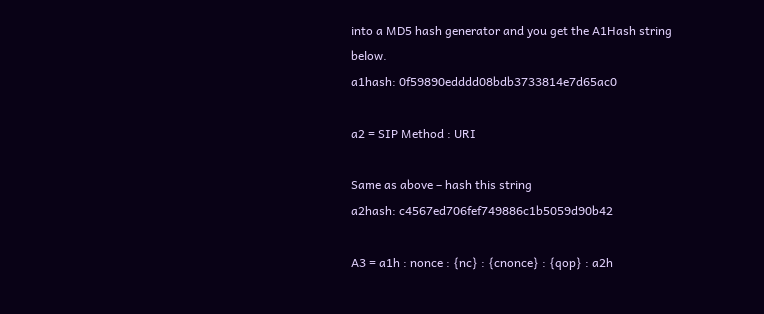into a MD5 hash generator and you get the A1Hash string below.
a1hash: 0f59890edddd08bdb3733814e7d65ac0

a2 = SIP Method : URI

Same as above – hash this string
a2hash: c4567ed706fef749886c1b5059d90b42

A3 = a1h : nonce : {nc} : {cnonce} : {qop} : a2h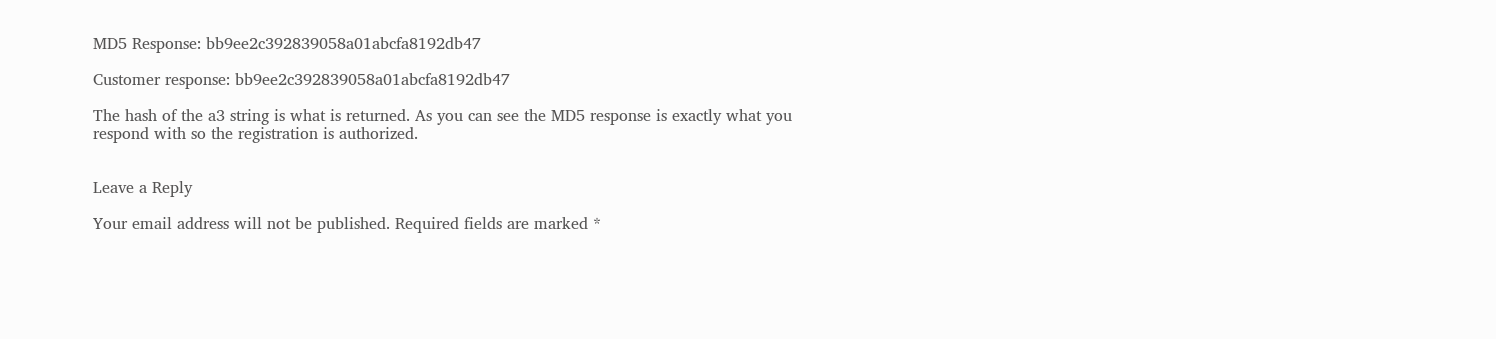MD5 Response: bb9ee2c392839058a01abcfa8192db47

Customer response: bb9ee2c392839058a01abcfa8192db47

The hash of the a3 string is what is returned. As you can see the MD5 response is exactly what you respond with so the registration is authorized.


Leave a Reply

Your email address will not be published. Required fields are marked *